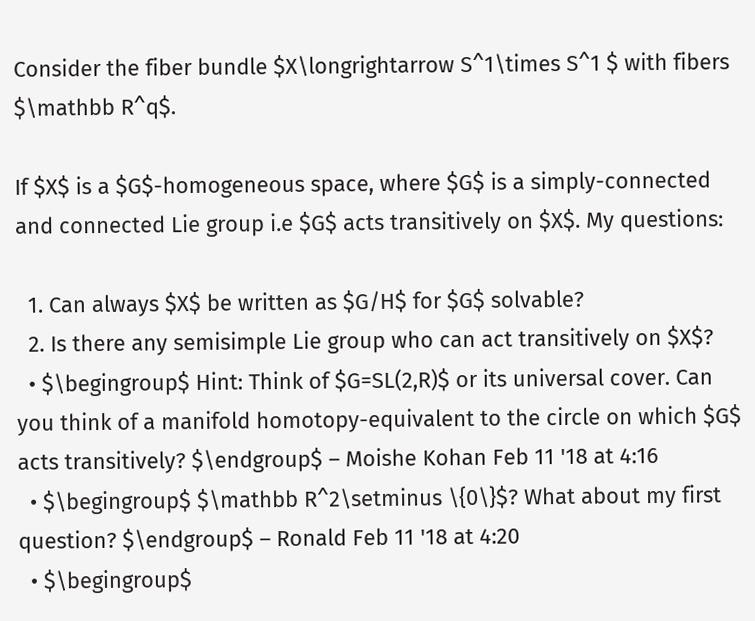Consider the fiber bundle $X\longrightarrow S^1\times S^1 $ with fibers $\mathbb R^q$.

If $X$ is a $G$-homogeneous space, where $G$ is a simply-connected and connected Lie group i.e $G$ acts transitively on $X$. My questions:

  1. Can always $X$ be written as $G/H$ for $G$ solvable?
  2. Is there any semisimple Lie group who can act transitively on $X$?
  • $\begingroup$ Hint: Think of $G=SL(2,R)$ or its universal cover. Can you think of a manifold homotopy-equivalent to the circle on which $G$ acts transitively? $\endgroup$ – Moishe Kohan Feb 11 '18 at 4:16
  • $\begingroup$ $\mathbb R^2\setminus \{0\}$? What about my first question? $\endgroup$ – Ronald Feb 11 '18 at 4:20
  • $\begingroup$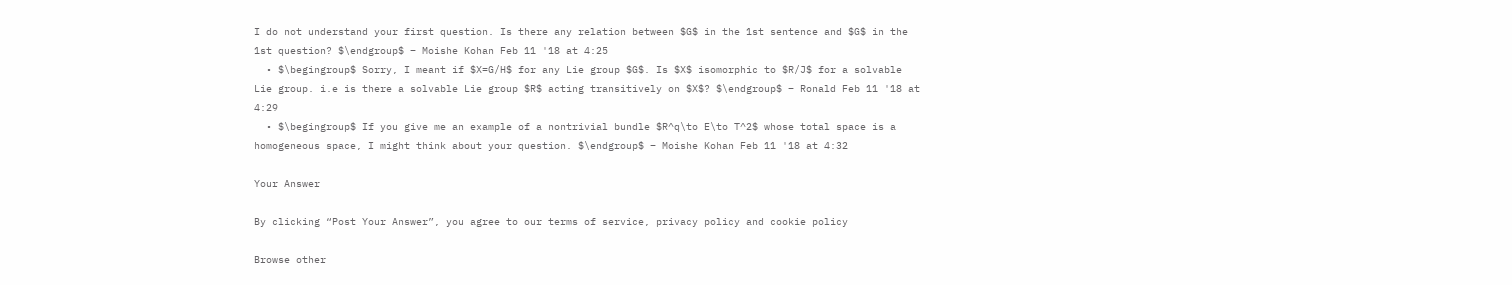I do not understand your first question. Is there any relation between $G$ in the 1st sentence and $G$ in the 1st question? $\endgroup$ – Moishe Kohan Feb 11 '18 at 4:25
  • $\begingroup$ Sorry, I meant if $X=G/H$ for any Lie group $G$. Is $X$ isomorphic to $R/J$ for a solvable Lie group. i.e is there a solvable Lie group $R$ acting transitively on $X$? $\endgroup$ – Ronald Feb 11 '18 at 4:29
  • $\begingroup$ If you give me an example of a nontrivial bundle $R^q\to E\to T^2$ whose total space is a homogeneous space, I might think about your question. $\endgroup$ – Moishe Kohan Feb 11 '18 at 4:32

Your Answer

By clicking “Post Your Answer”, you agree to our terms of service, privacy policy and cookie policy

Browse other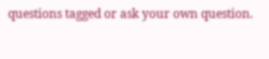questions tagged or ask your own question.